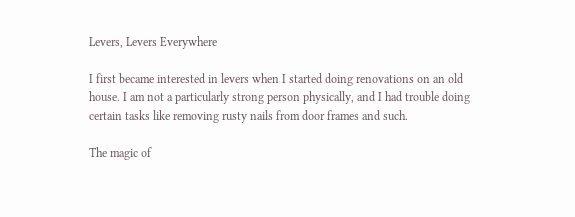Levers, Levers Everywhere

I first became interested in levers when I started doing renovations on an old house. I am not a particularly strong person physically, and I had trouble doing certain tasks like removing rusty nails from door frames and such.

The magic of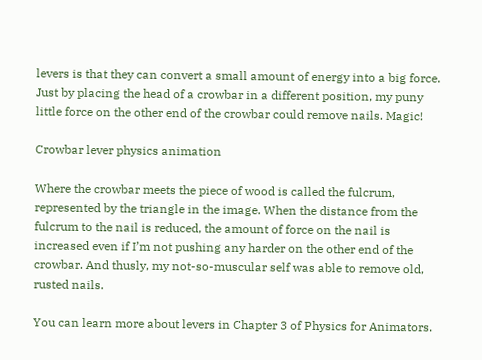levers is that they can convert a small amount of energy into a big force. Just by placing the head of a crowbar in a different position, my puny little force on the other end of the crowbar could remove nails. Magic!

Crowbar lever physics animation

Where the crowbar meets the piece of wood is called the fulcrum, represented by the triangle in the image. When the distance from the fulcrum to the nail is reduced, the amount of force on the nail is increased even if I’m not pushing any harder on the other end of the crowbar. And thusly, my not-so-muscular self was able to remove old, rusted nails.

You can learn more about levers in Chapter 3 of Physics for Animators.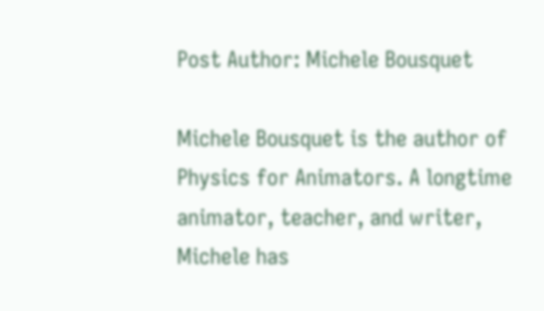Post Author: Michele Bousquet

Michele Bousquet is the author of Physics for Animators. A longtime animator, teacher, and writer, Michele has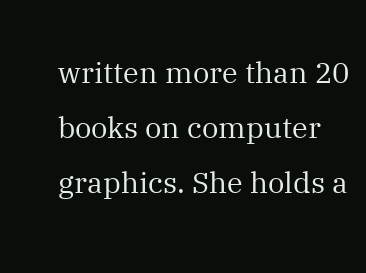written more than 20 books on computer graphics. She holds a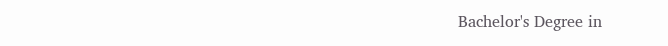Bachelor's Degree in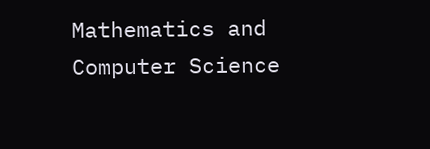Mathematics and Computer Science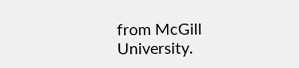from McGill University.